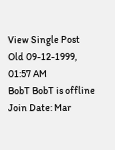View Single Post
Old 09-12-1999, 01:57 AM
BobT BobT is offline
Join Date: Mar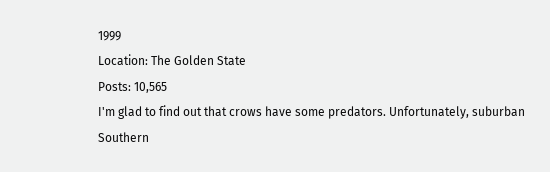1999
Location: The Golden State
Posts: 10,565
I'm glad to find out that crows have some predators. Unfortunately, suburban Southern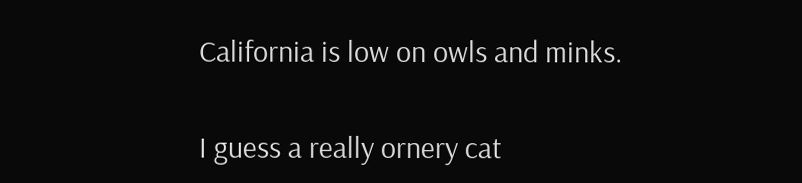California is low on owls and minks.

I guess a really ornery cat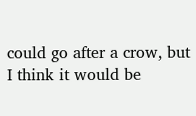could go after a crow, but I think it would be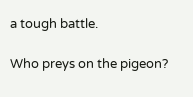a tough battle.

Who preys on the pigeon?